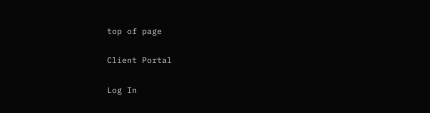top of page

Client Portal

Log In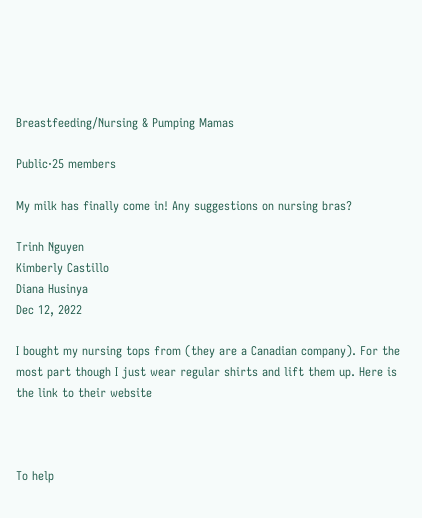Breastfeeding/Nursing & Pumping Mamas

Public·25 members

My milk has finally come in! Any suggestions on nursing bras?

Trinh Nguyen
Kimberly Castillo
Diana Husinya
Dec 12, 2022

I bought my nursing tops from (they are a Canadian company). For the most part though I just wear regular shirts and lift them up. Here is the link to their website



To help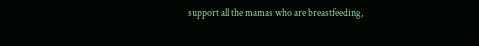support all the mamas who are breastfeeding,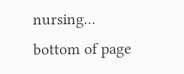nursing...
bottom of page